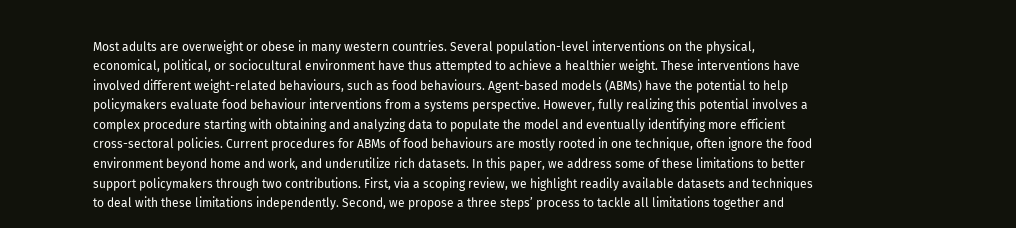Most adults are overweight or obese in many western countries. Several population-level interventions on the physical, economical, political, or sociocultural environment have thus attempted to achieve a healthier weight. These interventions have involved different weight-related behaviours, such as food behaviours. Agent-based models (ABMs) have the potential to help policymakers evaluate food behaviour interventions from a systems perspective. However, fully realizing this potential involves a complex procedure starting with obtaining and analyzing data to populate the model and eventually identifying more efficient cross-sectoral policies. Current procedures for ABMs of food behaviours are mostly rooted in one technique, often ignore the food environment beyond home and work, and underutilize rich datasets. In this paper, we address some of these limitations to better support policymakers through two contributions. First, via a scoping review, we highlight readily available datasets and techniques to deal with these limitations independently. Second, we propose a three steps’ process to tackle all limitations together and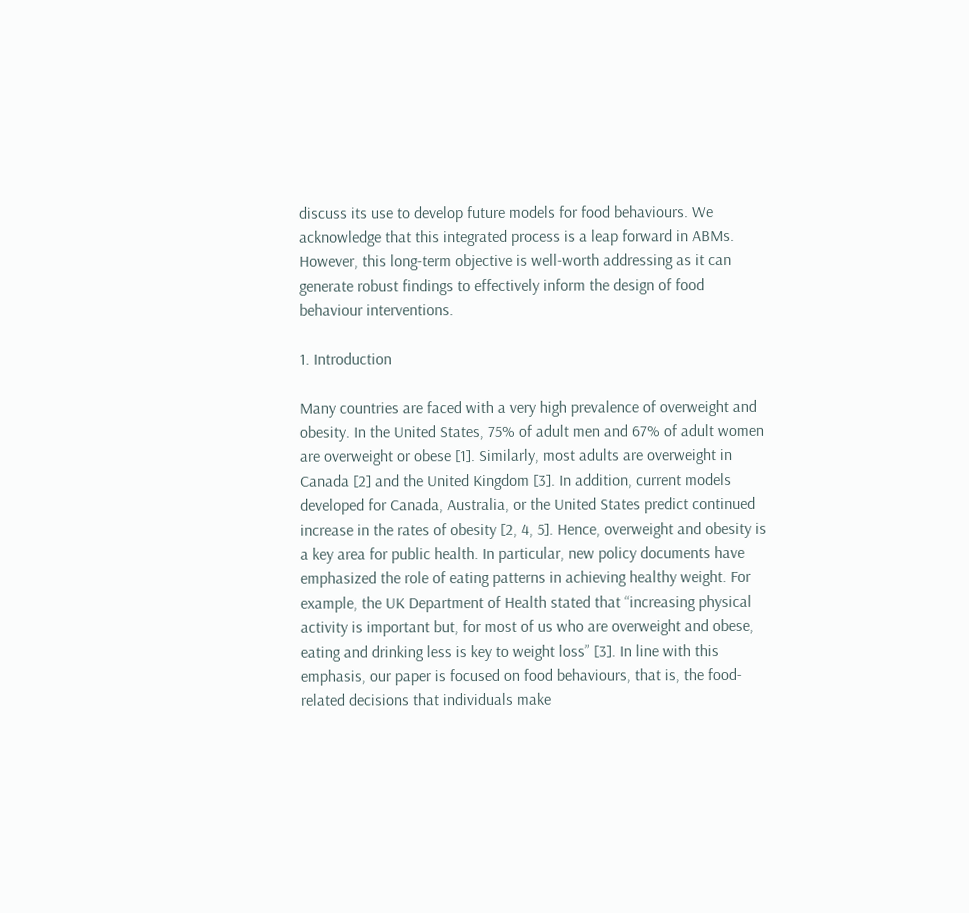discuss its use to develop future models for food behaviours. We acknowledge that this integrated process is a leap forward in ABMs. However, this long-term objective is well-worth addressing as it can generate robust findings to effectively inform the design of food behaviour interventions.

1. Introduction

Many countries are faced with a very high prevalence of overweight and obesity. In the United States, 75% of adult men and 67% of adult women are overweight or obese [1]. Similarly, most adults are overweight in Canada [2] and the United Kingdom [3]. In addition, current models developed for Canada, Australia, or the United States predict continued increase in the rates of obesity [2, 4, 5]. Hence, overweight and obesity is a key area for public health. In particular, new policy documents have emphasized the role of eating patterns in achieving healthy weight. For example, the UK Department of Health stated that “increasing physical activity is important but, for most of us who are overweight and obese, eating and drinking less is key to weight loss” [3]. In line with this emphasis, our paper is focused on food behaviours, that is, the food-related decisions that individuals make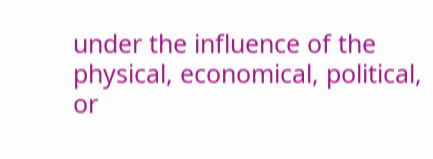under the influence of the physical, economical, political, or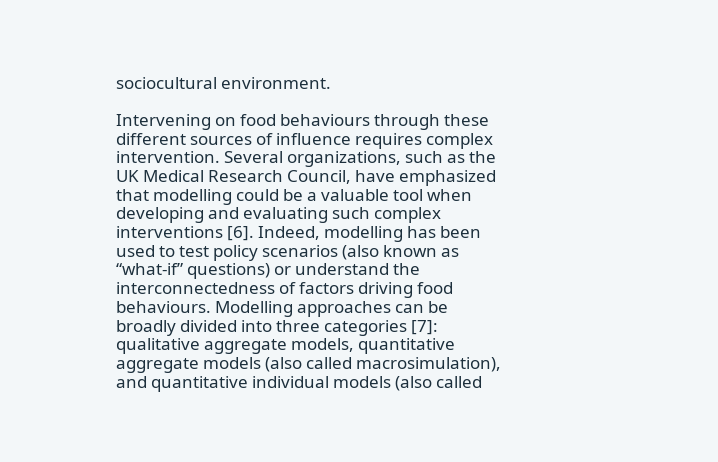sociocultural environment.

Intervening on food behaviours through these different sources of influence requires complex intervention. Several organizations, such as the UK Medical Research Council, have emphasized that modelling could be a valuable tool when developing and evaluating such complex interventions [6]. Indeed, modelling has been used to test policy scenarios (also known as “what-if” questions) or understand the interconnectedness of factors driving food behaviours. Modelling approaches can be broadly divided into three categories [7]: qualitative aggregate models, quantitative aggregate models (also called macrosimulation), and quantitative individual models (also called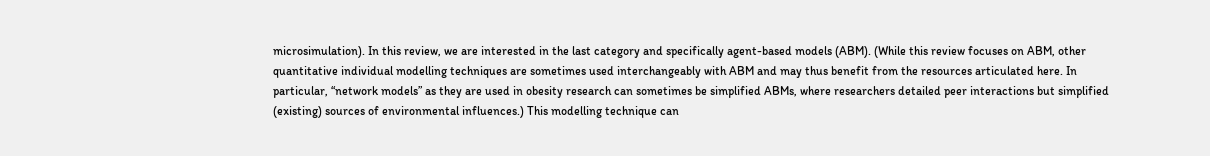microsimulation). In this review, we are interested in the last category and specifically agent-based models (ABM). (While this review focuses on ABM, other quantitative individual modelling techniques are sometimes used interchangeably with ABM and may thus benefit from the resources articulated here. In particular, “network models” as they are used in obesity research can sometimes be simplified ABMs, where researchers detailed peer interactions but simplified (existing) sources of environmental influences.) This modelling technique can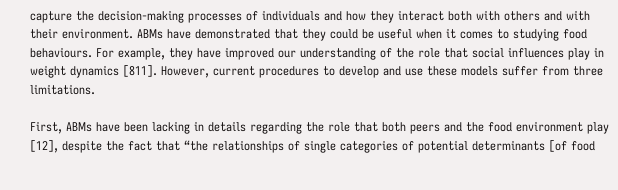capture the decision-making processes of individuals and how they interact both with others and with their environment. ABMs have demonstrated that they could be useful when it comes to studying food behaviours. For example, they have improved our understanding of the role that social influences play in weight dynamics [811]. However, current procedures to develop and use these models suffer from three limitations.

First, ABMs have been lacking in details regarding the role that both peers and the food environment play [12], despite the fact that “the relationships of single categories of potential determinants [of food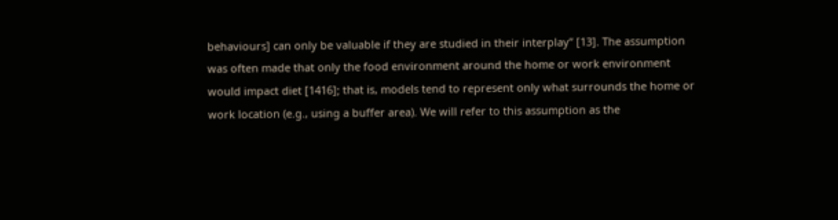behaviours] can only be valuable if they are studied in their interplay” [13]. The assumption was often made that only the food environment around the home or work environment would impact diet [1416]; that is, models tend to represent only what surrounds the home or work location (e.g., using a buffer area). We will refer to this assumption as the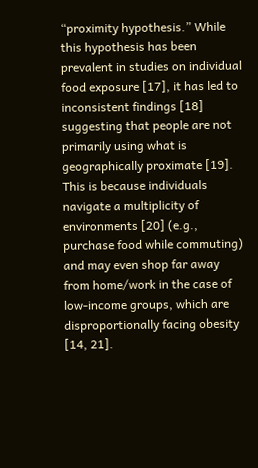“proximity hypothesis.” While this hypothesis has been prevalent in studies on individual food exposure [17], it has led to inconsistent findings [18] suggesting that people are not primarily using what is geographically proximate [19]. This is because individuals navigate a multiplicity of environments [20] (e.g., purchase food while commuting) and may even shop far away from home/work in the case of low-income groups, which are disproportionally facing obesity [14, 21].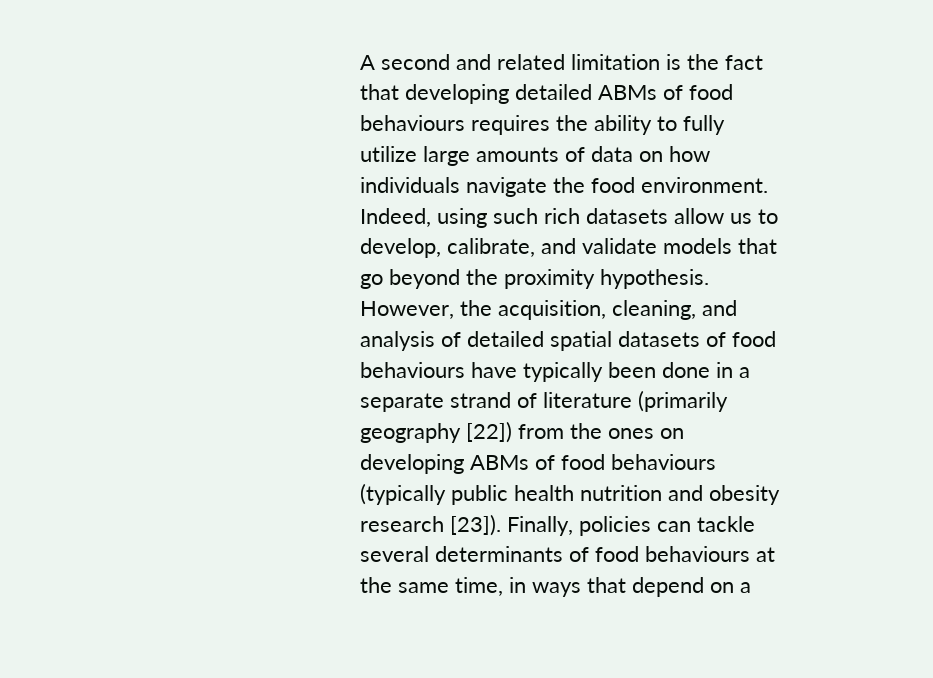A second and related limitation is the fact that developing detailed ABMs of food behaviours requires the ability to fully utilize large amounts of data on how individuals navigate the food environment. Indeed, using such rich datasets allow us to develop, calibrate, and validate models that go beyond the proximity hypothesis. However, the acquisition, cleaning, and analysis of detailed spatial datasets of food behaviours have typically been done in a separate strand of literature (primarily geography [22]) from the ones on developing ABMs of food behaviours (typically public health nutrition and obesity research [23]). Finally, policies can tackle several determinants of food behaviours at the same time, in ways that depend on a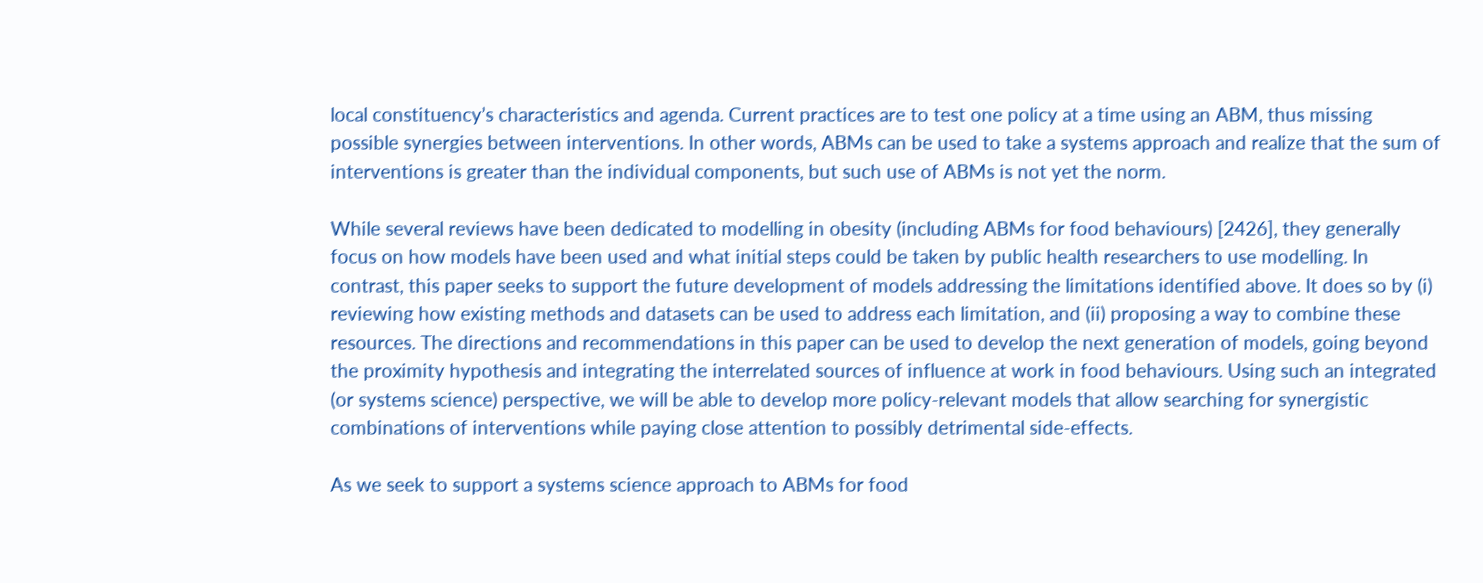local constituency’s characteristics and agenda. Current practices are to test one policy at a time using an ABM, thus missing possible synergies between interventions. In other words, ABMs can be used to take a systems approach and realize that the sum of interventions is greater than the individual components, but such use of ABMs is not yet the norm.

While several reviews have been dedicated to modelling in obesity (including ABMs for food behaviours) [2426], they generally focus on how models have been used and what initial steps could be taken by public health researchers to use modelling. In contrast, this paper seeks to support the future development of models addressing the limitations identified above. It does so by (i) reviewing how existing methods and datasets can be used to address each limitation, and (ii) proposing a way to combine these resources. The directions and recommendations in this paper can be used to develop the next generation of models, going beyond the proximity hypothesis and integrating the interrelated sources of influence at work in food behaviours. Using such an integrated (or systems science) perspective, we will be able to develop more policy-relevant models that allow searching for synergistic combinations of interventions while paying close attention to possibly detrimental side-effects.

As we seek to support a systems science approach to ABMs for food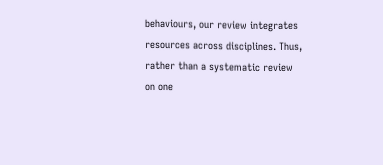behaviours, our review integrates resources across disciplines. Thus, rather than a systematic review on one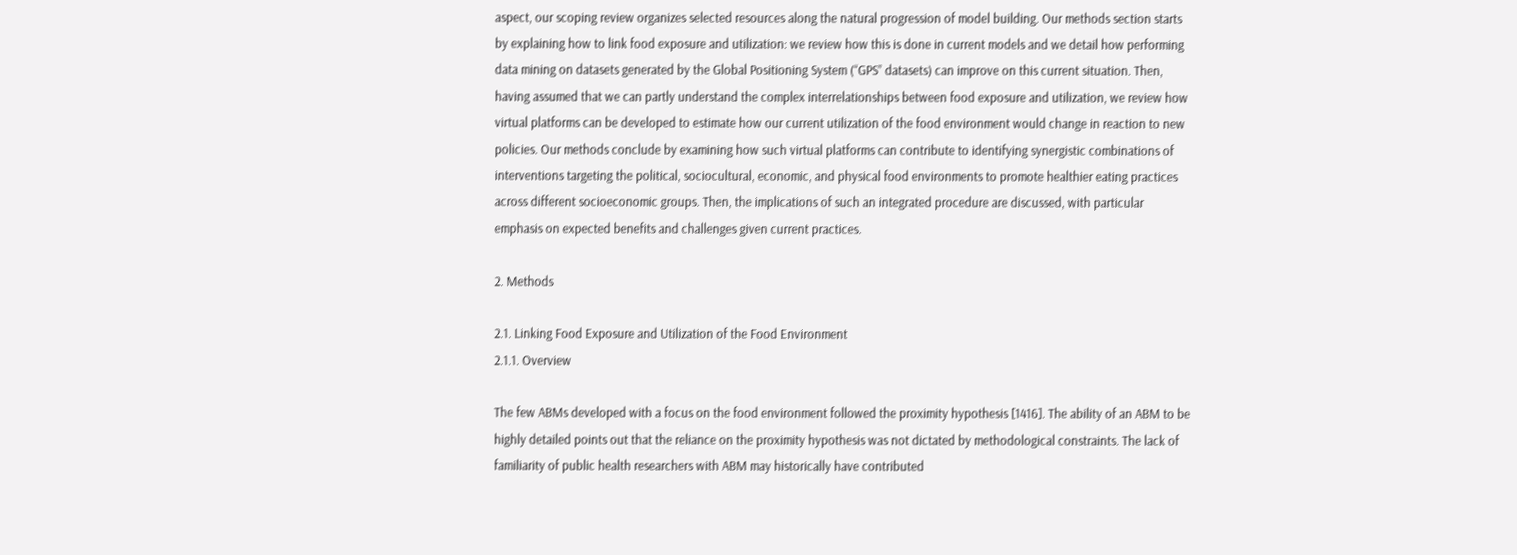aspect, our scoping review organizes selected resources along the natural progression of model building. Our methods section starts by explaining how to link food exposure and utilization: we review how this is done in current models and we detail how performing data mining on datasets generated by the Global Positioning System (“GPS” datasets) can improve on this current situation. Then, having assumed that we can partly understand the complex interrelationships between food exposure and utilization, we review how virtual platforms can be developed to estimate how our current utilization of the food environment would change in reaction to new policies. Our methods conclude by examining how such virtual platforms can contribute to identifying synergistic combinations of interventions targeting the political, sociocultural, economic, and physical food environments to promote healthier eating practices across different socioeconomic groups. Then, the implications of such an integrated procedure are discussed, with particular emphasis on expected benefits and challenges given current practices.

2. Methods

2.1. Linking Food Exposure and Utilization of the Food Environment
2.1.1. Overview

The few ABMs developed with a focus on the food environment followed the proximity hypothesis [1416]. The ability of an ABM to be highly detailed points out that the reliance on the proximity hypothesis was not dictated by methodological constraints. The lack of familiarity of public health researchers with ABM may historically have contributed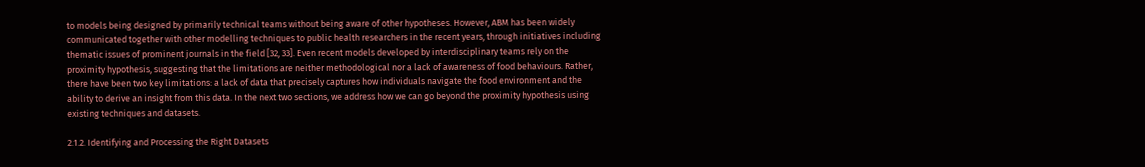to models being designed by primarily technical teams without being aware of other hypotheses. However, ABM has been widely communicated together with other modelling techniques to public health researchers in the recent years, through initiatives including thematic issues of prominent journals in the field [32, 33]. Even recent models developed by interdisciplinary teams rely on the proximity hypothesis, suggesting that the limitations are neither methodological nor a lack of awareness of food behaviours. Rather, there have been two key limitations: a lack of data that precisely captures how individuals navigate the food environment and the ability to derive an insight from this data. In the next two sections, we address how we can go beyond the proximity hypothesis using existing techniques and datasets.

2.1.2. Identifying and Processing the Right Datasets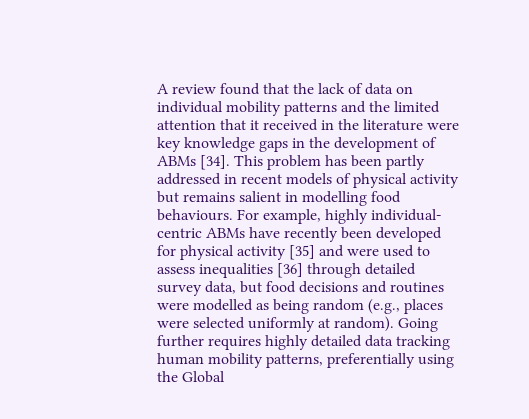A review found that the lack of data on individual mobility patterns and the limited attention that it received in the literature were key knowledge gaps in the development of ABMs [34]. This problem has been partly addressed in recent models of physical activity but remains salient in modelling food behaviours. For example, highly individual-centric ABMs have recently been developed for physical activity [35] and were used to assess inequalities [36] through detailed survey data, but food decisions and routines were modelled as being random (e.g., places were selected uniformly at random). Going further requires highly detailed data tracking human mobility patterns, preferentially using the Global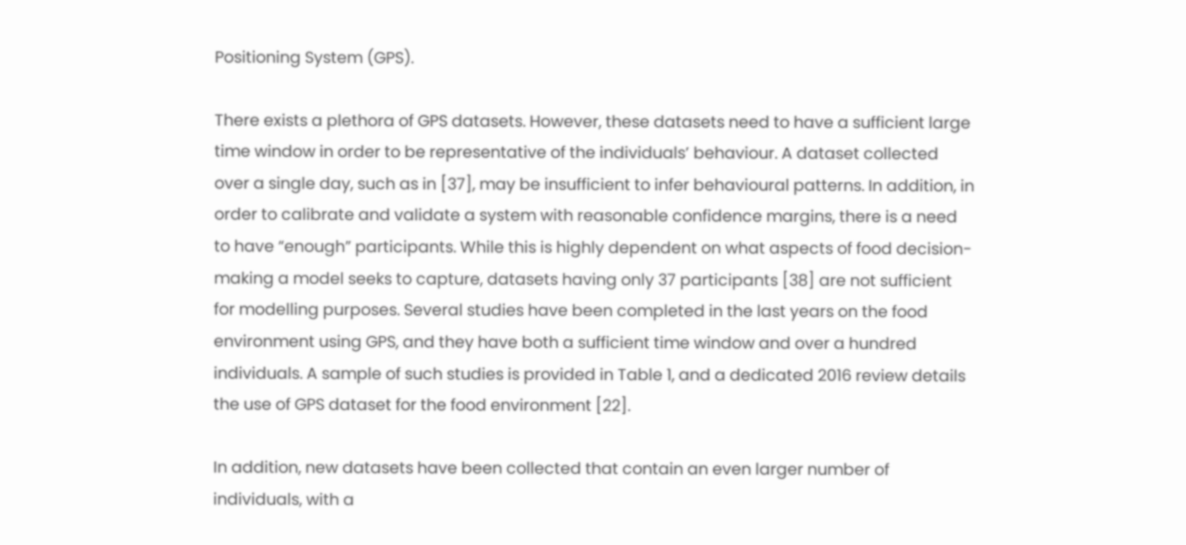Positioning System (GPS).

There exists a plethora of GPS datasets. However, these datasets need to have a sufficient large time window in order to be representative of the individuals’ behaviour. A dataset collected over a single day, such as in [37], may be insufficient to infer behavioural patterns. In addition, in order to calibrate and validate a system with reasonable confidence margins, there is a need to have “enough” participants. While this is highly dependent on what aspects of food decision-making a model seeks to capture, datasets having only 37 participants [38] are not sufficient for modelling purposes. Several studies have been completed in the last years on the food environment using GPS, and they have both a sufficient time window and over a hundred individuals. A sample of such studies is provided in Table 1, and a dedicated 2016 review details the use of GPS dataset for the food environment [22].

In addition, new datasets have been collected that contain an even larger number of individuals, with a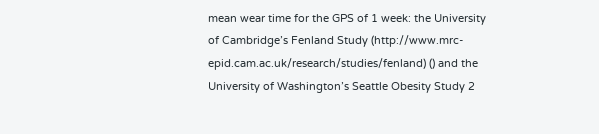mean wear time for the GPS of 1 week: the University of Cambridge’s Fenland Study (http://www.mrc-epid.cam.ac.uk/research/studies/fenland) () and the University of Washington’s Seattle Obesity Study 2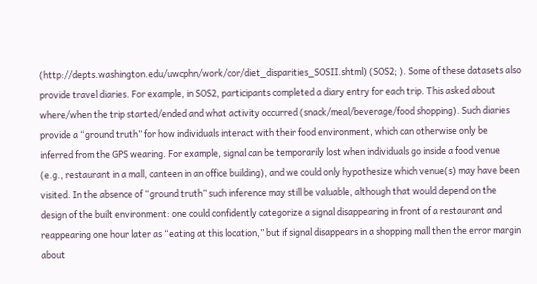(http://depts.washington.edu/uwcphn/work/cor/diet_disparities_SOSII.shtml) (SOS2; ). Some of these datasets also provide travel diaries. For example, in SOS2, participants completed a diary entry for each trip. This asked about where/when the trip started/ended and what activity occurred (snack/meal/beverage/food shopping). Such diaries provide a “ground truth” for how individuals interact with their food environment, which can otherwise only be inferred from the GPS wearing. For example, signal can be temporarily lost when individuals go inside a food venue (e.g., restaurant in a mall, canteen in an office building), and we could only hypothesize which venue(s) may have been visited. In the absence of “ground truth” such inference may still be valuable, although that would depend on the design of the built environment: one could confidently categorize a signal disappearing in front of a restaurant and reappearing one hour later as “eating at this location,” but if signal disappears in a shopping mall then the error margin about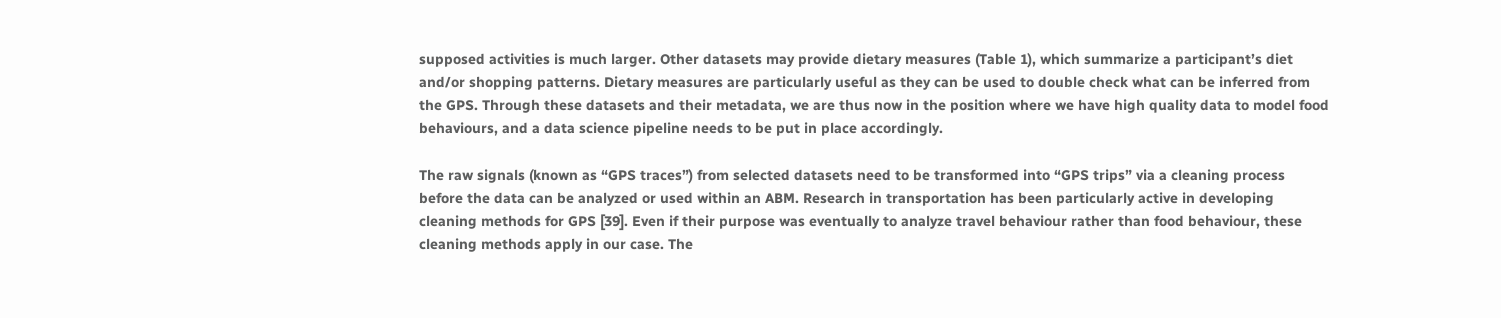supposed activities is much larger. Other datasets may provide dietary measures (Table 1), which summarize a participant’s diet and/or shopping patterns. Dietary measures are particularly useful as they can be used to double check what can be inferred from the GPS. Through these datasets and their metadata, we are thus now in the position where we have high quality data to model food behaviours, and a data science pipeline needs to be put in place accordingly.

The raw signals (known as “GPS traces”) from selected datasets need to be transformed into “GPS trips” via a cleaning process before the data can be analyzed or used within an ABM. Research in transportation has been particularly active in developing cleaning methods for GPS [39]. Even if their purpose was eventually to analyze travel behaviour rather than food behaviour, these cleaning methods apply in our case. The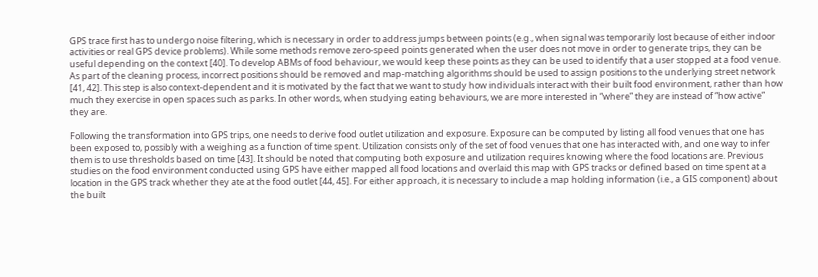GPS trace first has to undergo noise filtering, which is necessary in order to address jumps between points (e.g., when signal was temporarily lost because of either indoor activities or real GPS device problems). While some methods remove zero-speed points generated when the user does not move in order to generate trips, they can be useful depending on the context [40]. To develop ABMs of food behaviour, we would keep these points as they can be used to identify that a user stopped at a food venue. As part of the cleaning process, incorrect positions should be removed and map-matching algorithms should be used to assign positions to the underlying street network [41, 42]. This step is also context-dependent and it is motivated by the fact that we want to study how individuals interact with their built food environment, rather than how much they exercise in open spaces such as parks. In other words, when studying eating behaviours, we are more interested in “where” they are instead of “how active” they are.

Following the transformation into GPS trips, one needs to derive food outlet utilization and exposure. Exposure can be computed by listing all food venues that one has been exposed to, possibly with a weighing as a function of time spent. Utilization consists only of the set of food venues that one has interacted with, and one way to infer them is to use thresholds based on time [43]. It should be noted that computing both exposure and utilization requires knowing where the food locations are. Previous studies on the food environment conducted using GPS have either mapped all food locations and overlaid this map with GPS tracks or defined based on time spent at a location in the GPS track whether they ate at the food outlet [44, 45]. For either approach, it is necessary to include a map holding information (i.e., a GIS component) about the built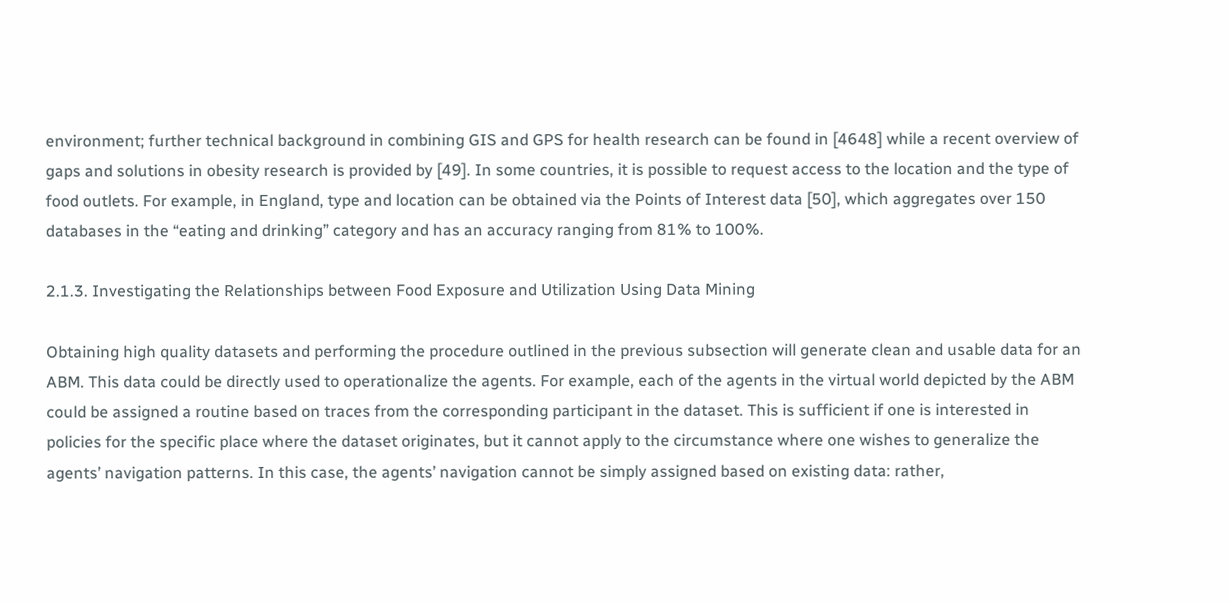environment; further technical background in combining GIS and GPS for health research can be found in [4648] while a recent overview of gaps and solutions in obesity research is provided by [49]. In some countries, it is possible to request access to the location and the type of food outlets. For example, in England, type and location can be obtained via the Points of Interest data [50], which aggregates over 150 databases in the “eating and drinking” category and has an accuracy ranging from 81% to 100%.

2.1.3. Investigating the Relationships between Food Exposure and Utilization Using Data Mining

Obtaining high quality datasets and performing the procedure outlined in the previous subsection will generate clean and usable data for an ABM. This data could be directly used to operationalize the agents. For example, each of the agents in the virtual world depicted by the ABM could be assigned a routine based on traces from the corresponding participant in the dataset. This is sufficient if one is interested in policies for the specific place where the dataset originates, but it cannot apply to the circumstance where one wishes to generalize the agents’ navigation patterns. In this case, the agents’ navigation cannot be simply assigned based on existing data: rather,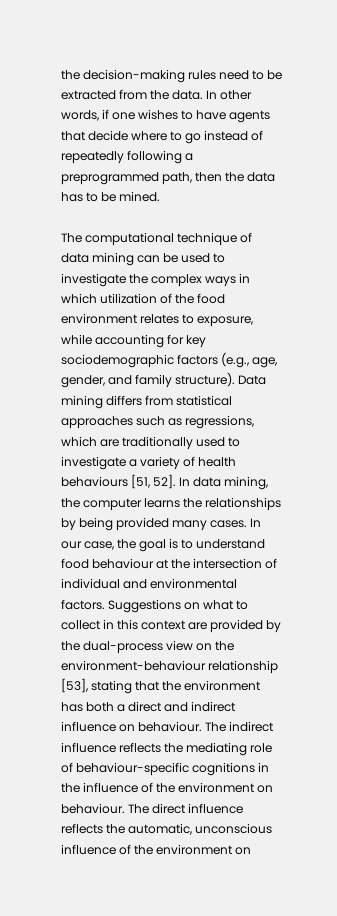the decision-making rules need to be extracted from the data. In other words, if one wishes to have agents that decide where to go instead of repeatedly following a preprogrammed path, then the data has to be mined.

The computational technique of data mining can be used to investigate the complex ways in which utilization of the food environment relates to exposure, while accounting for key sociodemographic factors (e.g., age, gender, and family structure). Data mining differs from statistical approaches such as regressions, which are traditionally used to investigate a variety of health behaviours [51, 52]. In data mining, the computer learns the relationships by being provided many cases. In our case, the goal is to understand food behaviour at the intersection of individual and environmental factors. Suggestions on what to collect in this context are provided by the dual-process view on the environment-behaviour relationship [53], stating that the environment has both a direct and indirect influence on behaviour. The indirect influence reflects the mediating role of behaviour-specific cognitions in the influence of the environment on behaviour. The direct influence reflects the automatic, unconscious influence of the environment on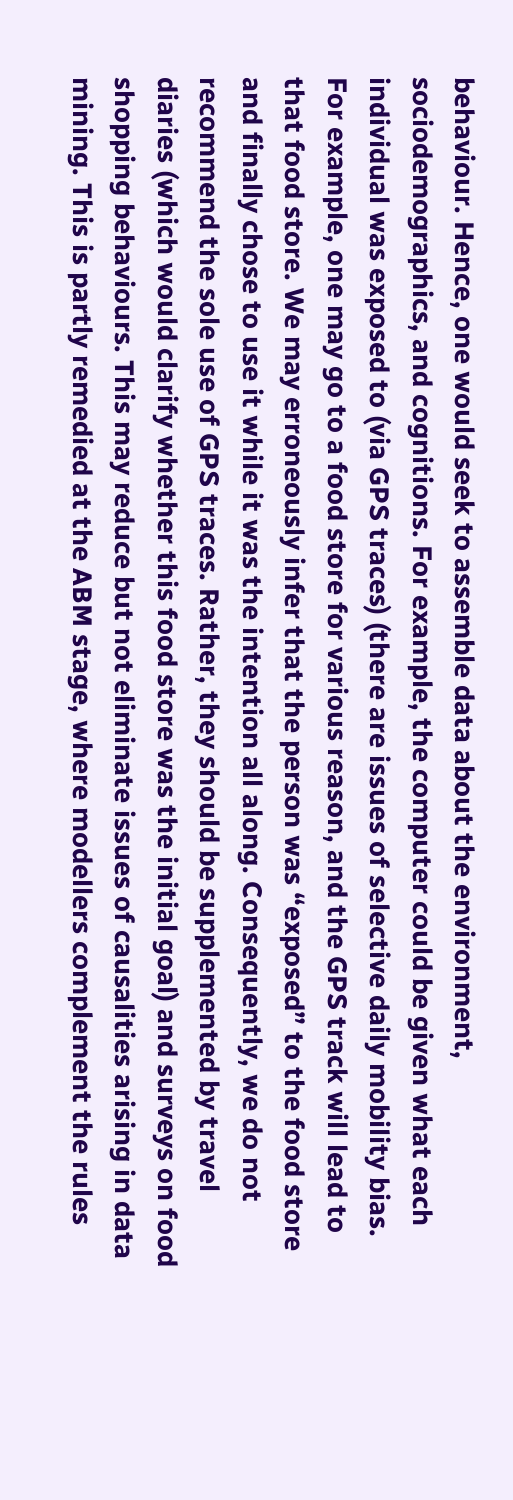behaviour. Hence, one would seek to assemble data about the environment, sociodemographics, and cognitions. For example, the computer could be given what each individual was exposed to (via GPS traces) (there are issues of selective daily mobility bias. For example, one may go to a food store for various reason, and the GPS track will lead to that food store. We may erroneously infer that the person was “exposed” to the food store and finally chose to use it while it was the intention all along. Consequently, we do not recommend the sole use of GPS traces. Rather, they should be supplemented by travel diaries (which would clarify whether this food store was the initial goal) and surveys on food shopping behaviours. This may reduce but not eliminate issues of causalities arising in data mining. This is partly remedied at the ABM stage, where modellers complement the rules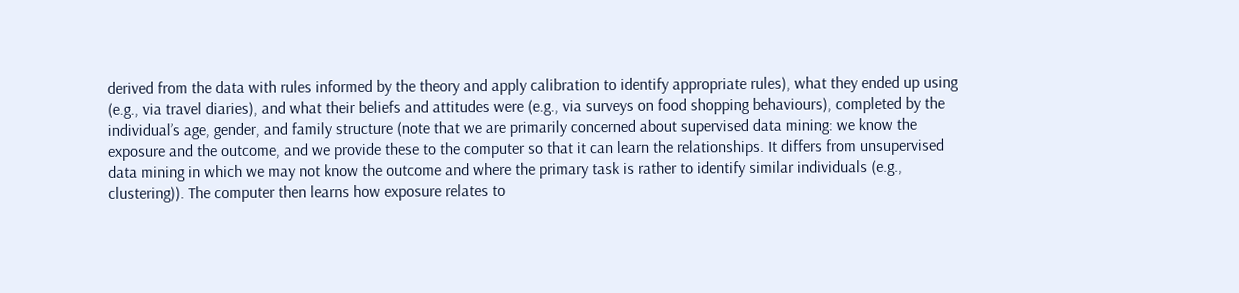derived from the data with rules informed by the theory and apply calibration to identify appropriate rules), what they ended up using (e.g., via travel diaries), and what their beliefs and attitudes were (e.g., via surveys on food shopping behaviours), completed by the individual’s age, gender, and family structure (note that we are primarily concerned about supervised data mining: we know the exposure and the outcome, and we provide these to the computer so that it can learn the relationships. It differs from unsupervised data mining in which we may not know the outcome and where the primary task is rather to identify similar individuals (e.g., clustering)). The computer then learns how exposure relates to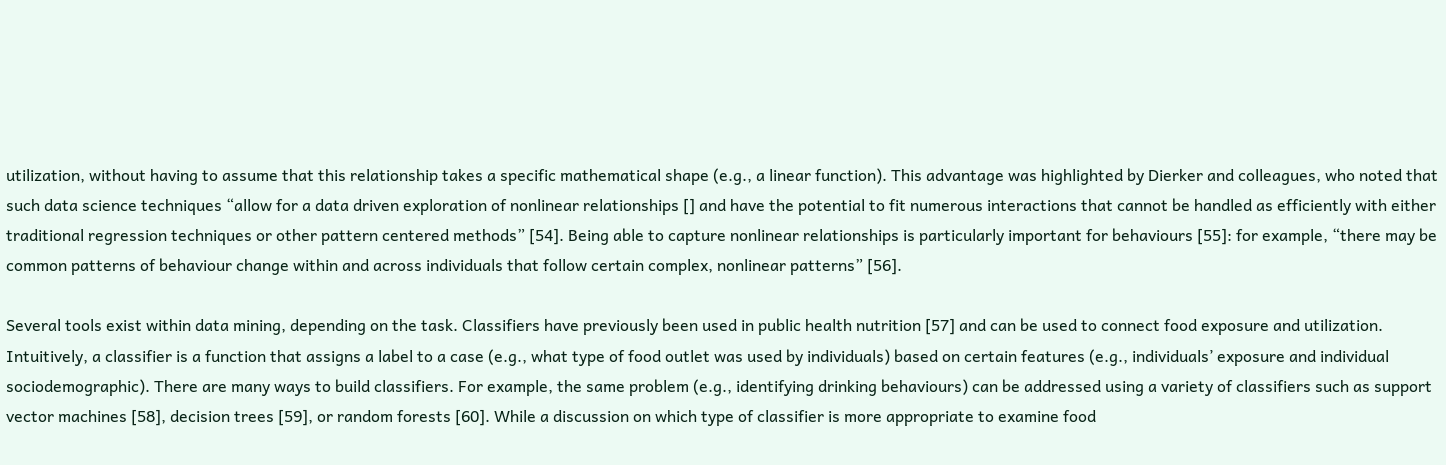utilization, without having to assume that this relationship takes a specific mathematical shape (e.g., a linear function). This advantage was highlighted by Dierker and colleagues, who noted that such data science techniques “allow for a data driven exploration of nonlinear relationships [] and have the potential to fit numerous interactions that cannot be handled as efficiently with either traditional regression techniques or other pattern centered methods” [54]. Being able to capture nonlinear relationships is particularly important for behaviours [55]: for example, “there may be common patterns of behaviour change within and across individuals that follow certain complex, nonlinear patterns” [56].

Several tools exist within data mining, depending on the task. Classifiers have previously been used in public health nutrition [57] and can be used to connect food exposure and utilization. Intuitively, a classifier is a function that assigns a label to a case (e.g., what type of food outlet was used by individuals) based on certain features (e.g., individuals’ exposure and individual sociodemographic). There are many ways to build classifiers. For example, the same problem (e.g., identifying drinking behaviours) can be addressed using a variety of classifiers such as support vector machines [58], decision trees [59], or random forests [60]. While a discussion on which type of classifier is more appropriate to examine food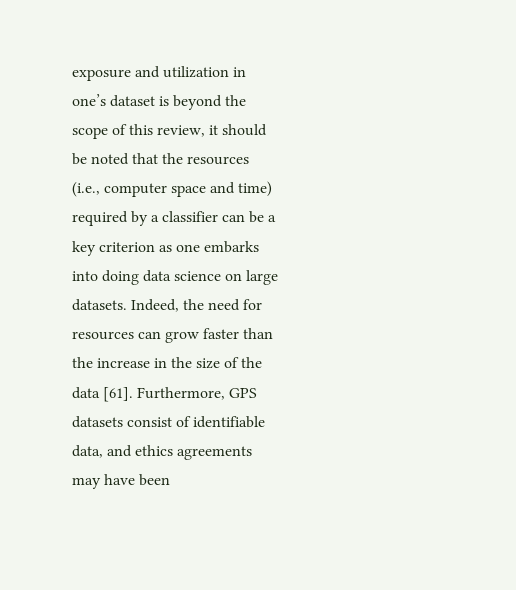exposure and utilization in one’s dataset is beyond the scope of this review, it should be noted that the resources (i.e., computer space and time) required by a classifier can be a key criterion as one embarks into doing data science on large datasets. Indeed, the need for resources can grow faster than the increase in the size of the data [61]. Furthermore, GPS datasets consist of identifiable data, and ethics agreements may have been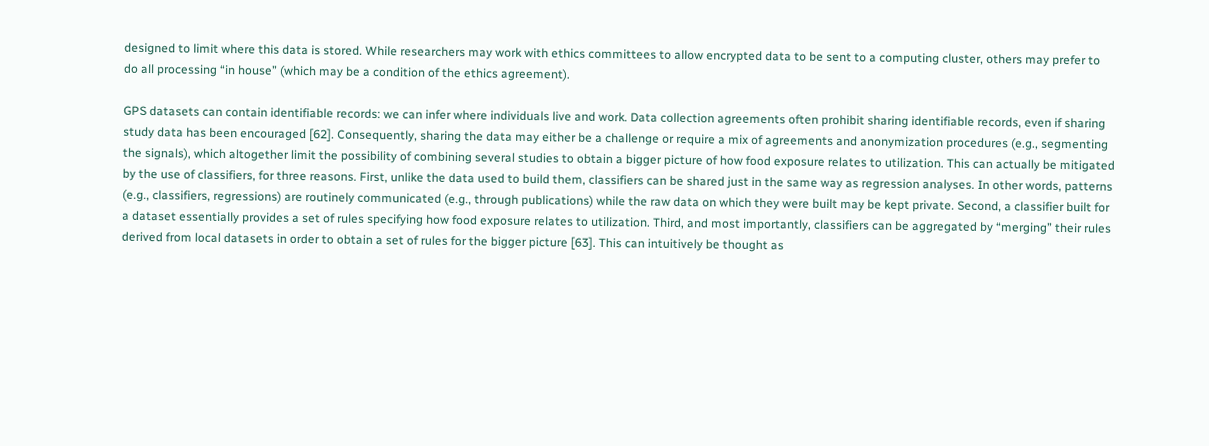designed to limit where this data is stored. While researchers may work with ethics committees to allow encrypted data to be sent to a computing cluster, others may prefer to do all processing “in house” (which may be a condition of the ethics agreement).

GPS datasets can contain identifiable records: we can infer where individuals live and work. Data collection agreements often prohibit sharing identifiable records, even if sharing study data has been encouraged [62]. Consequently, sharing the data may either be a challenge or require a mix of agreements and anonymization procedures (e.g., segmenting the signals), which altogether limit the possibility of combining several studies to obtain a bigger picture of how food exposure relates to utilization. This can actually be mitigated by the use of classifiers, for three reasons. First, unlike the data used to build them, classifiers can be shared just in the same way as regression analyses. In other words, patterns (e.g., classifiers, regressions) are routinely communicated (e.g., through publications) while the raw data on which they were built may be kept private. Second, a classifier built for a dataset essentially provides a set of rules specifying how food exposure relates to utilization. Third, and most importantly, classifiers can be aggregated by “merging” their rules derived from local datasets in order to obtain a set of rules for the bigger picture [63]. This can intuitively be thought as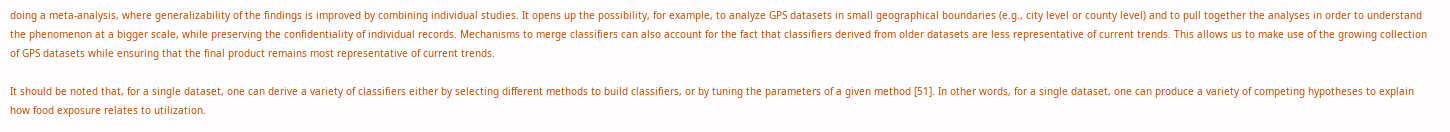doing a meta-analysis, where generalizability of the findings is improved by combining individual studies. It opens up the possibility, for example, to analyze GPS datasets in small geographical boundaries (e.g., city level or county level) and to pull together the analyses in order to understand the phenomenon at a bigger scale, while preserving the confidentiality of individual records. Mechanisms to merge classifiers can also account for the fact that classifiers derived from older datasets are less representative of current trends. This allows us to make use of the growing collection of GPS datasets while ensuring that the final product remains most representative of current trends.

It should be noted that, for a single dataset, one can derive a variety of classifiers either by selecting different methods to build classifiers, or by tuning the parameters of a given method [51]. In other words, for a single dataset, one can produce a variety of competing hypotheses to explain how food exposure relates to utilization.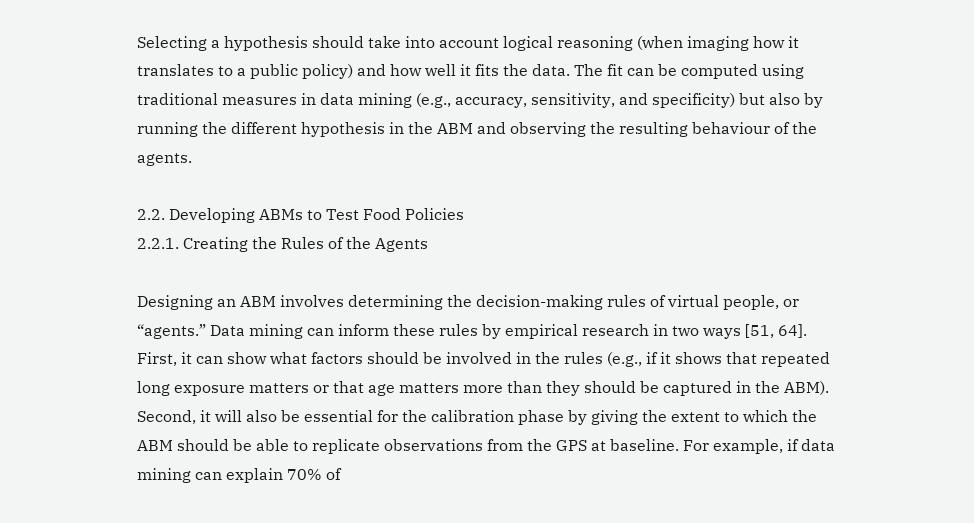Selecting a hypothesis should take into account logical reasoning (when imaging how it translates to a public policy) and how well it fits the data. The fit can be computed using traditional measures in data mining (e.g., accuracy, sensitivity, and specificity) but also by running the different hypothesis in the ABM and observing the resulting behaviour of the agents.

2.2. Developing ABMs to Test Food Policies
2.2.1. Creating the Rules of the Agents

Designing an ABM involves determining the decision-making rules of virtual people, or “agents.” Data mining can inform these rules by empirical research in two ways [51, 64]. First, it can show what factors should be involved in the rules (e.g., if it shows that repeated long exposure matters or that age matters more than they should be captured in the ABM). Second, it will also be essential for the calibration phase by giving the extent to which the ABM should be able to replicate observations from the GPS at baseline. For example, if data mining can explain 70% of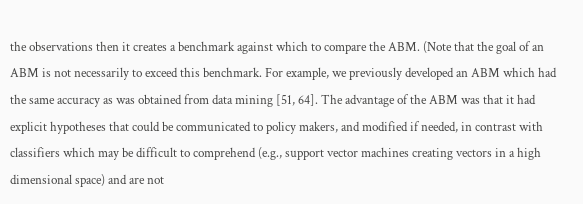the observations then it creates a benchmark against which to compare the ABM. (Note that the goal of an ABM is not necessarily to exceed this benchmark. For example, we previously developed an ABM which had the same accuracy as was obtained from data mining [51, 64]. The advantage of the ABM was that it had explicit hypotheses that could be communicated to policy makers, and modified if needed, in contrast with classifiers which may be difficult to comprehend (e.g., support vector machines creating vectors in a high dimensional space) and are not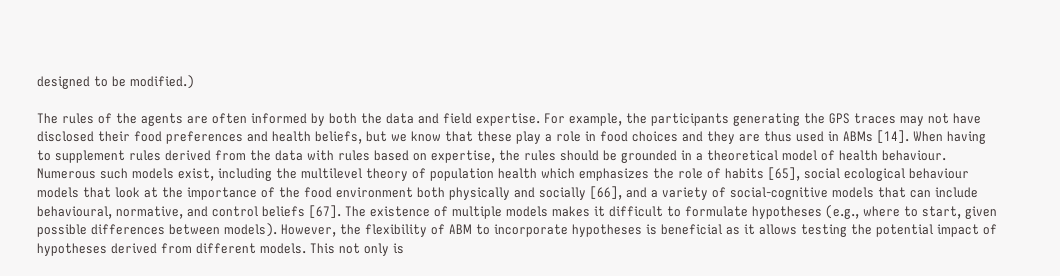designed to be modified.)

The rules of the agents are often informed by both the data and field expertise. For example, the participants generating the GPS traces may not have disclosed their food preferences and health beliefs, but we know that these play a role in food choices and they are thus used in ABMs [14]. When having to supplement rules derived from the data with rules based on expertise, the rules should be grounded in a theoretical model of health behaviour. Numerous such models exist, including the multilevel theory of population health which emphasizes the role of habits [65], social ecological behaviour models that look at the importance of the food environment both physically and socially [66], and a variety of social-cognitive models that can include behavioural, normative, and control beliefs [67]. The existence of multiple models makes it difficult to formulate hypotheses (e.g., where to start, given possible differences between models). However, the flexibility of ABM to incorporate hypotheses is beneficial as it allows testing the potential impact of hypotheses derived from different models. This not only is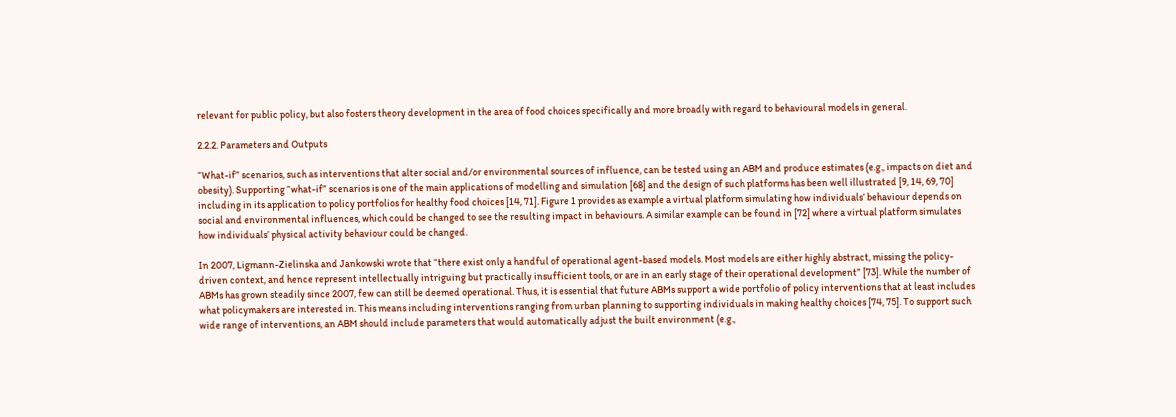relevant for public policy, but also fosters theory development in the area of food choices specifically and more broadly with regard to behavioural models in general.

2.2.2. Parameters and Outputs

“What-if” scenarios, such as interventions that alter social and/or environmental sources of influence, can be tested using an ABM and produce estimates (e.g., impacts on diet and obesity). Supporting “what-if” scenarios is one of the main applications of modelling and simulation [68] and the design of such platforms has been well illustrated [9, 14, 69, 70] including in its application to policy portfolios for healthy food choices [14, 71]. Figure 1 provides as example a virtual platform simulating how individuals’ behaviour depends on social and environmental influences, which could be changed to see the resulting impact in behaviours. A similar example can be found in [72] where a virtual platform simulates how individuals’ physical activity behaviour could be changed.

In 2007, Ligmann-Zielinska and Jankowski wrote that “there exist only a handful of operational agent-based models. Most models are either highly abstract, missing the policy-driven context, and hence represent intellectually intriguing but practically insufficient tools, or are in an early stage of their operational development” [73]. While the number of ABMs has grown steadily since 2007, few can still be deemed operational. Thus, it is essential that future ABMs support a wide portfolio of policy interventions that at least includes what policymakers are interested in. This means including interventions ranging from urban planning to supporting individuals in making healthy choices [74, 75]. To support such wide range of interventions, an ABM should include parameters that would automatically adjust the built environment (e.g.,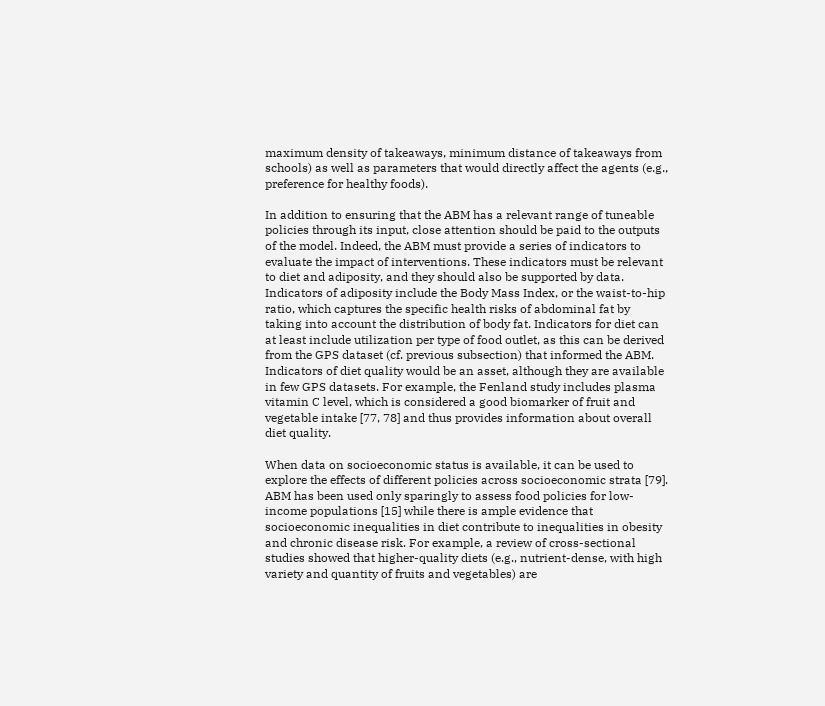maximum density of takeaways, minimum distance of takeaways from schools) as well as parameters that would directly affect the agents (e.g., preference for healthy foods).

In addition to ensuring that the ABM has a relevant range of tuneable policies through its input, close attention should be paid to the outputs of the model. Indeed, the ABM must provide a series of indicators to evaluate the impact of interventions. These indicators must be relevant to diet and adiposity, and they should also be supported by data. Indicators of adiposity include the Body Mass Index, or the waist-to-hip ratio, which captures the specific health risks of abdominal fat by taking into account the distribution of body fat. Indicators for diet can at least include utilization per type of food outlet, as this can be derived from the GPS dataset (cf. previous subsection) that informed the ABM. Indicators of diet quality would be an asset, although they are available in few GPS datasets. For example, the Fenland study includes plasma vitamin C level, which is considered a good biomarker of fruit and vegetable intake [77, 78] and thus provides information about overall diet quality.

When data on socioeconomic status is available, it can be used to explore the effects of different policies across socioeconomic strata [79]. ABM has been used only sparingly to assess food policies for low-income populations [15] while there is ample evidence that socioeconomic inequalities in diet contribute to inequalities in obesity and chronic disease risk. For example, a review of cross-sectional studies showed that higher-quality diets (e.g., nutrient-dense, with high variety and quantity of fruits and vegetables) are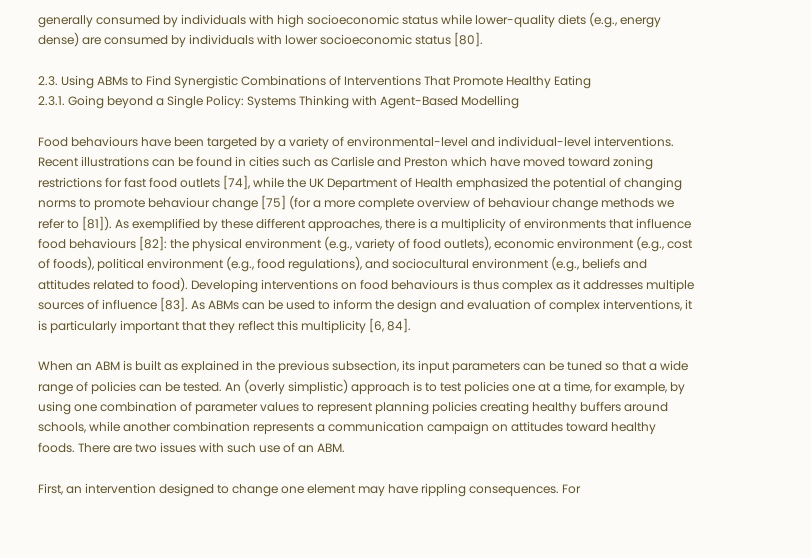generally consumed by individuals with high socioeconomic status while lower-quality diets (e.g., energy dense) are consumed by individuals with lower socioeconomic status [80].

2.3. Using ABMs to Find Synergistic Combinations of Interventions That Promote Healthy Eating
2.3.1. Going beyond a Single Policy: Systems Thinking with Agent-Based Modelling

Food behaviours have been targeted by a variety of environmental-level and individual-level interventions. Recent illustrations can be found in cities such as Carlisle and Preston which have moved toward zoning restrictions for fast food outlets [74], while the UK Department of Health emphasized the potential of changing norms to promote behaviour change [75] (for a more complete overview of behaviour change methods we refer to [81]). As exemplified by these different approaches, there is a multiplicity of environments that influence food behaviours [82]: the physical environment (e.g., variety of food outlets), economic environment (e.g., cost of foods), political environment (e.g., food regulations), and sociocultural environment (e.g., beliefs and attitudes related to food). Developing interventions on food behaviours is thus complex as it addresses multiple sources of influence [83]. As ABMs can be used to inform the design and evaluation of complex interventions, it is particularly important that they reflect this multiplicity [6, 84].

When an ABM is built as explained in the previous subsection, its input parameters can be tuned so that a wide range of policies can be tested. An (overly simplistic) approach is to test policies one at a time, for example, by using one combination of parameter values to represent planning policies creating healthy buffers around schools, while another combination represents a communication campaign on attitudes toward healthy foods. There are two issues with such use of an ABM.

First, an intervention designed to change one element may have rippling consequences. For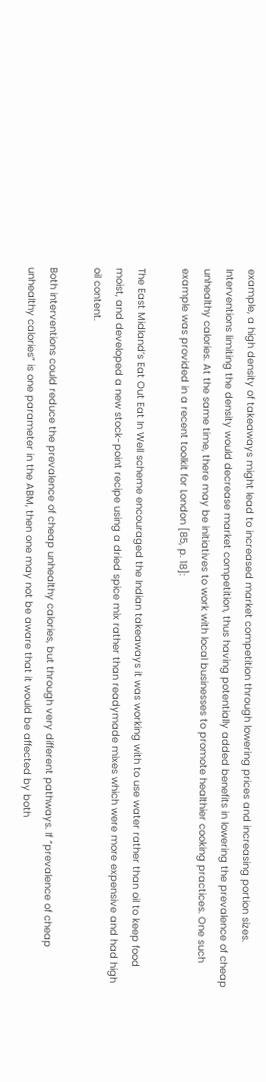example, a high density of takeaways might lead to increased market competition through lowering prices and increasing portion sizes. Interventions limiting the density would decrease market competition, thus having potentially added benefits in lowering the prevalence of cheap unhealthy calories. At the same time, there may be initiatives to work with local businesses to promote healthier cooking practices. One such example was provided in a recent toolkit for London [85, p. 18]:

The East Midland’s Eat Out Eat In Well scheme encouraged the Indian takeaways it was working with to use water rather than oil to keep food moist, and developed a new stock-point recipe using a dried spice mix rather than readymade mixes which were more expensive and had high oil content.

Both interventions could reduce the prevalence of cheap unhealthy calories, but through very different pathways. If “prevalence of cheap unhealthy calories” is one parameter in the ABM, then one may not be aware that it would be affected by both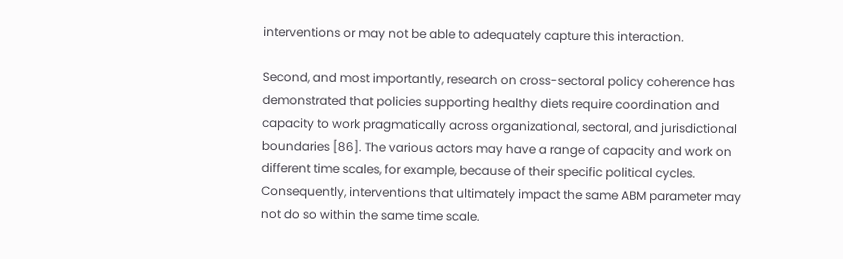interventions or may not be able to adequately capture this interaction.

Second, and most importantly, research on cross-sectoral policy coherence has demonstrated that policies supporting healthy diets require coordination and capacity to work pragmatically across organizational, sectoral, and jurisdictional boundaries [86]. The various actors may have a range of capacity and work on different time scales, for example, because of their specific political cycles. Consequently, interventions that ultimately impact the same ABM parameter may not do so within the same time scale.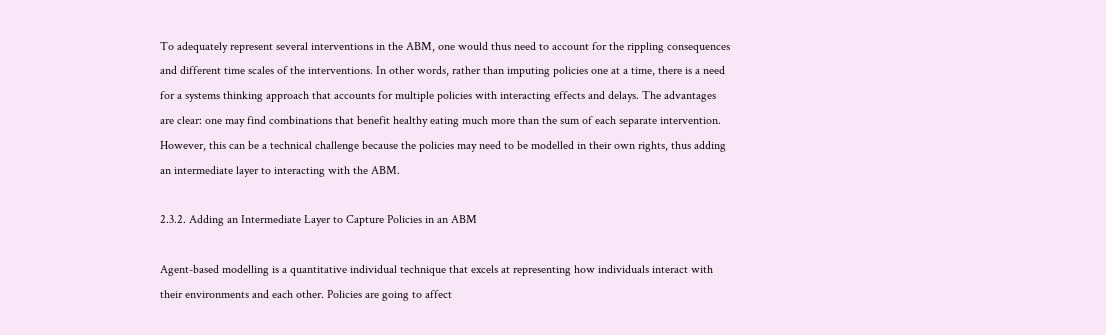To adequately represent several interventions in the ABM, one would thus need to account for the rippling consequences and different time scales of the interventions. In other words, rather than imputing policies one at a time, there is a need for a systems thinking approach that accounts for multiple policies with interacting effects and delays. The advantages are clear: one may find combinations that benefit healthy eating much more than the sum of each separate intervention. However, this can be a technical challenge because the policies may need to be modelled in their own rights, thus adding an intermediate layer to interacting with the ABM.

2.3.2. Adding an Intermediate Layer to Capture Policies in an ABM

Agent-based modelling is a quantitative individual technique that excels at representing how individuals interact with their environments and each other. Policies are going to affect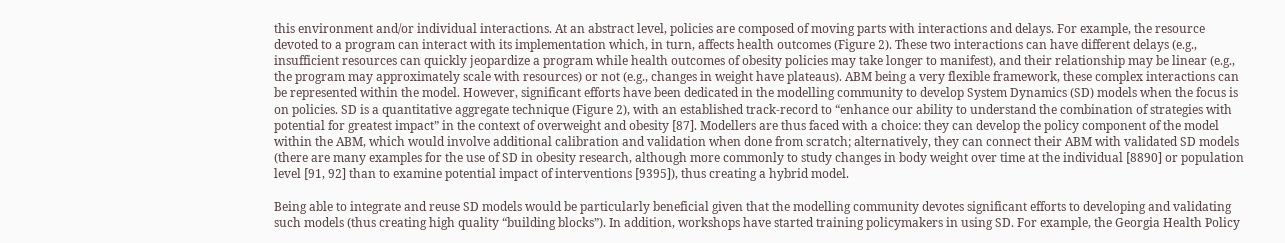this environment and/or individual interactions. At an abstract level, policies are composed of moving parts with interactions and delays. For example, the resource devoted to a program can interact with its implementation which, in turn, affects health outcomes (Figure 2). These two interactions can have different delays (e.g., insufficient resources can quickly jeopardize a program while health outcomes of obesity policies may take longer to manifest), and their relationship may be linear (e.g., the program may approximately scale with resources) or not (e.g., changes in weight have plateaus). ABM being a very flexible framework, these complex interactions can be represented within the model. However, significant efforts have been dedicated in the modelling community to develop System Dynamics (SD) models when the focus is on policies. SD is a quantitative aggregate technique (Figure 2), with an established track-record to “enhance our ability to understand the combination of strategies with potential for greatest impact” in the context of overweight and obesity [87]. Modellers are thus faced with a choice: they can develop the policy component of the model within the ABM, which would involve additional calibration and validation when done from scratch; alternatively, they can connect their ABM with validated SD models (there are many examples for the use of SD in obesity research, although more commonly to study changes in body weight over time at the individual [8890] or population level [91, 92] than to examine potential impact of interventions [9395]), thus creating a hybrid model.

Being able to integrate and reuse SD models would be particularly beneficial given that the modelling community devotes significant efforts to developing and validating such models (thus creating high quality “building blocks”). In addition, workshops have started training policymakers in using SD. For example, the Georgia Health Policy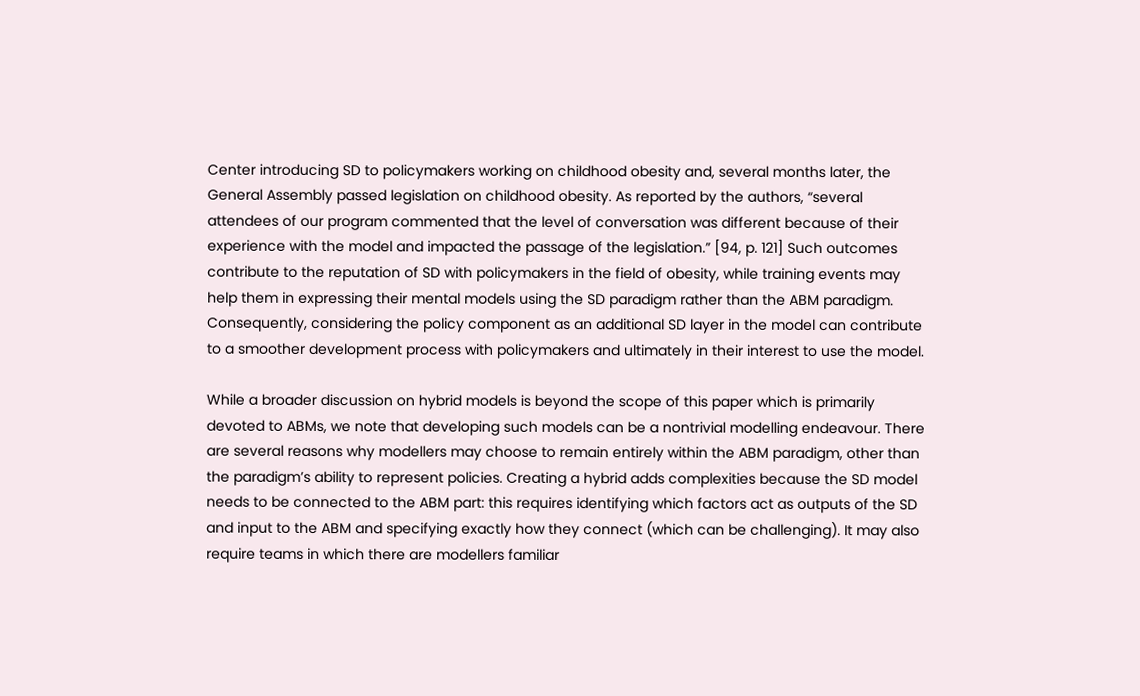Center introducing SD to policymakers working on childhood obesity and, several months later, the General Assembly passed legislation on childhood obesity. As reported by the authors, “several attendees of our program commented that the level of conversation was different because of their experience with the model and impacted the passage of the legislation.” [94, p. 121] Such outcomes contribute to the reputation of SD with policymakers in the field of obesity, while training events may help them in expressing their mental models using the SD paradigm rather than the ABM paradigm. Consequently, considering the policy component as an additional SD layer in the model can contribute to a smoother development process with policymakers and ultimately in their interest to use the model.

While a broader discussion on hybrid models is beyond the scope of this paper which is primarily devoted to ABMs, we note that developing such models can be a nontrivial modelling endeavour. There are several reasons why modellers may choose to remain entirely within the ABM paradigm, other than the paradigm’s ability to represent policies. Creating a hybrid adds complexities because the SD model needs to be connected to the ABM part: this requires identifying which factors act as outputs of the SD and input to the ABM and specifying exactly how they connect (which can be challenging). It may also require teams in which there are modellers familiar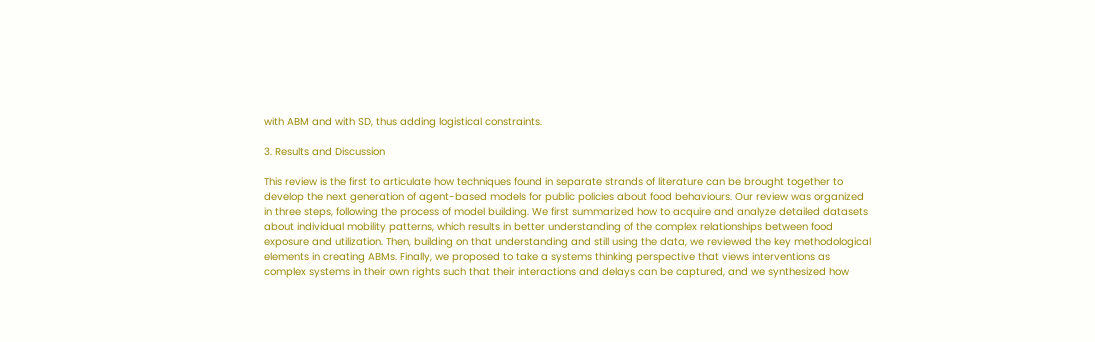with ABM and with SD, thus adding logistical constraints.

3. Results and Discussion

This review is the first to articulate how techniques found in separate strands of literature can be brought together to develop the next generation of agent-based models for public policies about food behaviours. Our review was organized in three steps, following the process of model building. We first summarized how to acquire and analyze detailed datasets about individual mobility patterns, which results in better understanding of the complex relationships between food exposure and utilization. Then, building on that understanding and still using the data, we reviewed the key methodological elements in creating ABMs. Finally, we proposed to take a systems thinking perspective that views interventions as complex systems in their own rights such that their interactions and delays can be captured, and we synthesized how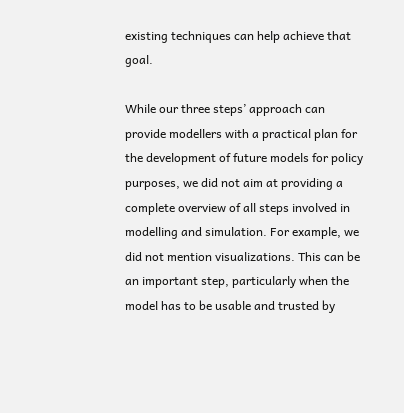existing techniques can help achieve that goal.

While our three steps’ approach can provide modellers with a practical plan for the development of future models for policy purposes, we did not aim at providing a complete overview of all steps involved in modelling and simulation. For example, we did not mention visualizations. This can be an important step, particularly when the model has to be usable and trusted by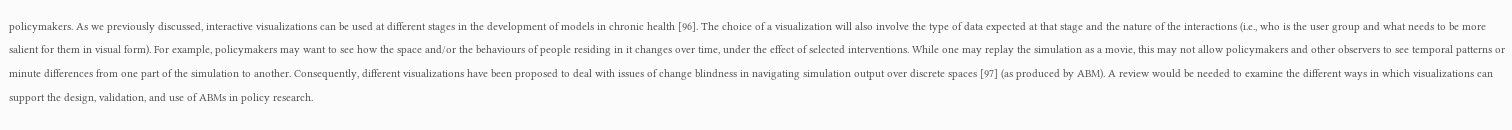policymakers. As we previously discussed, interactive visualizations can be used at different stages in the development of models in chronic health [96]. The choice of a visualization will also involve the type of data expected at that stage and the nature of the interactions (i.e., who is the user group and what needs to be more salient for them in visual form). For example, policymakers may want to see how the space and/or the behaviours of people residing in it changes over time, under the effect of selected interventions. While one may replay the simulation as a movie, this may not allow policymakers and other observers to see temporal patterns or minute differences from one part of the simulation to another. Consequently, different visualizations have been proposed to deal with issues of change blindness in navigating simulation output over discrete spaces [97] (as produced by ABM). A review would be needed to examine the different ways in which visualizations can support the design, validation, and use of ABMs in policy research.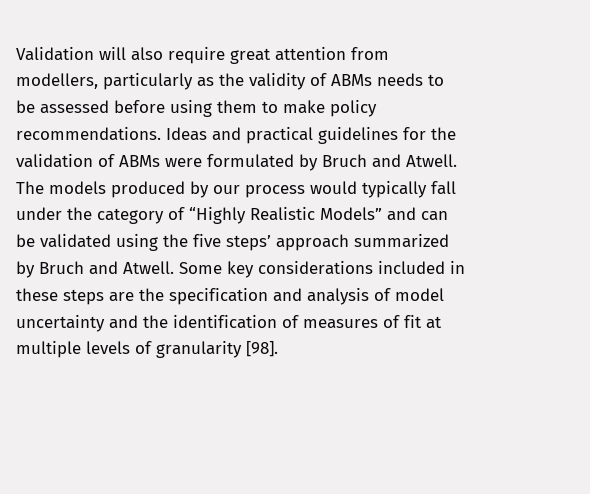Validation will also require great attention from modellers, particularly as the validity of ABMs needs to be assessed before using them to make policy recommendations. Ideas and practical guidelines for the validation of ABMs were formulated by Bruch and Atwell. The models produced by our process would typically fall under the category of “Highly Realistic Models” and can be validated using the five steps’ approach summarized by Bruch and Atwell. Some key considerations included in these steps are the specification and analysis of model uncertainty and the identification of measures of fit at multiple levels of granularity [98].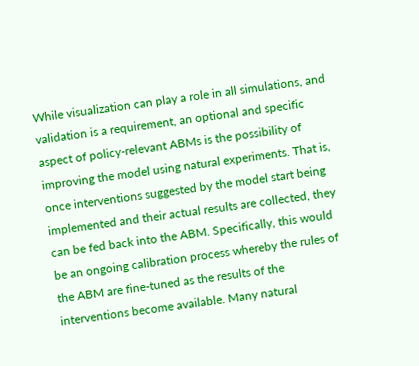While visualization can play a role in all simulations, and validation is a requirement, an optional and specific aspect of policy-relevant ABMs is the possibility of improving the model using natural experiments. That is, once interventions suggested by the model start being implemented and their actual results are collected, they can be fed back into the ABM. Specifically, this would be an ongoing calibration process whereby the rules of the ABM are fine-tuned as the results of the interventions become available. Many natural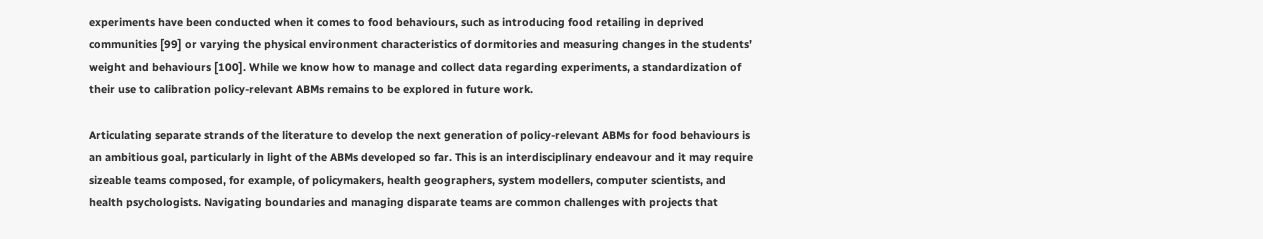experiments have been conducted when it comes to food behaviours, such as introducing food retailing in deprived communities [99] or varying the physical environment characteristics of dormitories and measuring changes in the students’ weight and behaviours [100]. While we know how to manage and collect data regarding experiments, a standardization of their use to calibration policy-relevant ABMs remains to be explored in future work.

Articulating separate strands of the literature to develop the next generation of policy-relevant ABMs for food behaviours is an ambitious goal, particularly in light of the ABMs developed so far. This is an interdisciplinary endeavour and it may require sizeable teams composed, for example, of policymakers, health geographers, system modellers, computer scientists, and health psychologists. Navigating boundaries and managing disparate teams are common challenges with projects that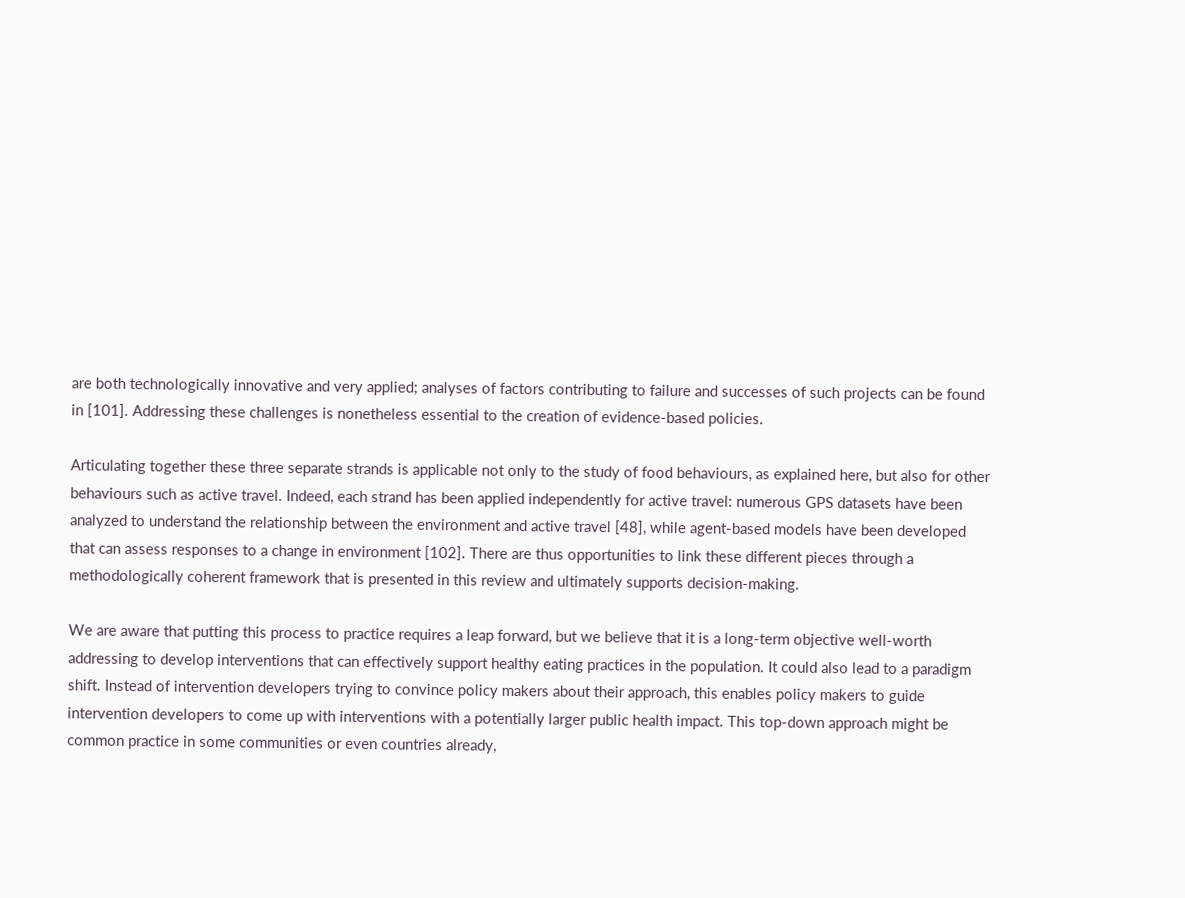are both technologically innovative and very applied; analyses of factors contributing to failure and successes of such projects can be found in [101]. Addressing these challenges is nonetheless essential to the creation of evidence-based policies.

Articulating together these three separate strands is applicable not only to the study of food behaviours, as explained here, but also for other behaviours such as active travel. Indeed, each strand has been applied independently for active travel: numerous GPS datasets have been analyzed to understand the relationship between the environment and active travel [48], while agent-based models have been developed that can assess responses to a change in environment [102]. There are thus opportunities to link these different pieces through a methodologically coherent framework that is presented in this review and ultimately supports decision-making.

We are aware that putting this process to practice requires a leap forward, but we believe that it is a long-term objective well-worth addressing to develop interventions that can effectively support healthy eating practices in the population. It could also lead to a paradigm shift. Instead of intervention developers trying to convince policy makers about their approach, this enables policy makers to guide intervention developers to come up with interventions with a potentially larger public health impact. This top-down approach might be common practice in some communities or even countries already,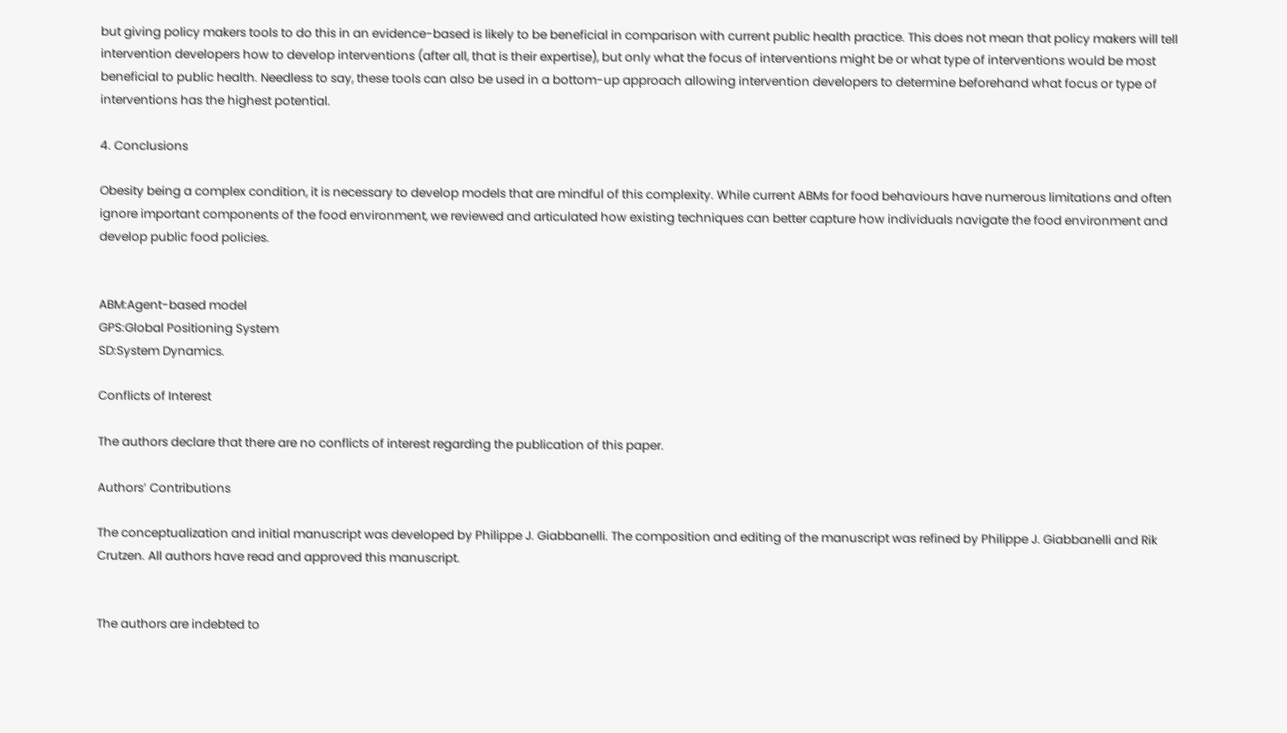but giving policy makers tools to do this in an evidence-based is likely to be beneficial in comparison with current public health practice. This does not mean that policy makers will tell intervention developers how to develop interventions (after all, that is their expertise), but only what the focus of interventions might be or what type of interventions would be most beneficial to public health. Needless to say, these tools can also be used in a bottom-up approach allowing intervention developers to determine beforehand what focus or type of interventions has the highest potential.

4. Conclusions

Obesity being a complex condition, it is necessary to develop models that are mindful of this complexity. While current ABMs for food behaviours have numerous limitations and often ignore important components of the food environment, we reviewed and articulated how existing techniques can better capture how individuals navigate the food environment and develop public food policies.


ABM:Agent-based model
GPS:Global Positioning System
SD:System Dynamics.

Conflicts of Interest

The authors declare that there are no conflicts of interest regarding the publication of this paper.

Authors’ Contributions

The conceptualization and initial manuscript was developed by Philippe J. Giabbanelli. The composition and editing of the manuscript was refined by Philippe J. Giabbanelli and Rik Crutzen. All authors have read and approved this manuscript.


The authors are indebted to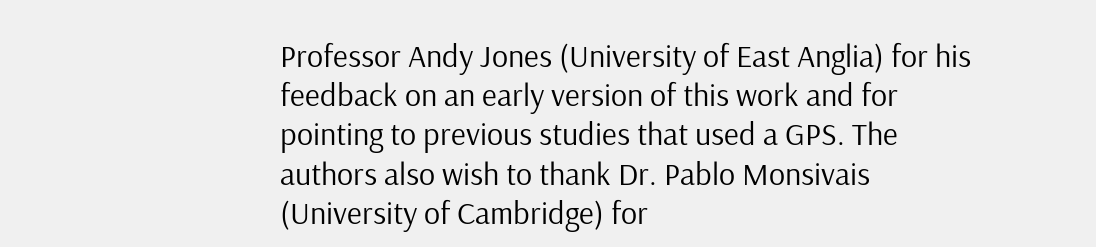Professor Andy Jones (University of East Anglia) for his feedback on an early version of this work and for pointing to previous studies that used a GPS. The authors also wish to thank Dr. Pablo Monsivais (University of Cambridge) for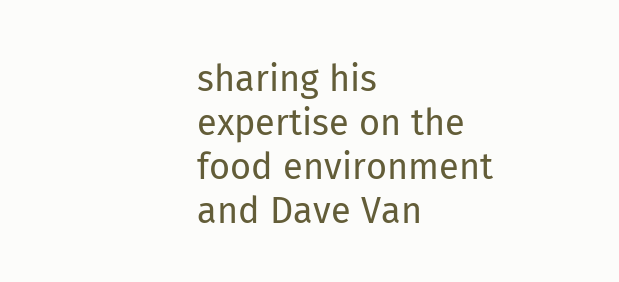sharing his expertise on the food environment and Dave Van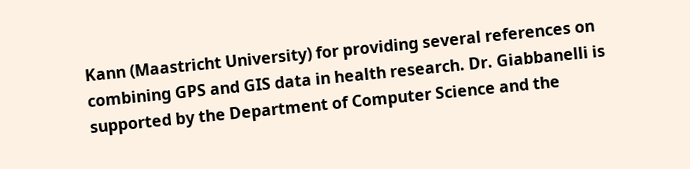Kann (Maastricht University) for providing several references on combining GPS and GIS data in health research. Dr. Giabbanelli is supported by the Department of Computer Science and the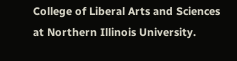College of Liberal Arts and Sciences at Northern Illinois University.